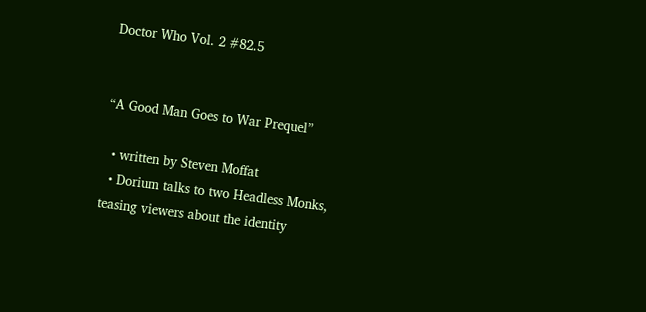Doctor Who Vol. 2 #82.5


“A Good Man Goes to War Prequel”

  • written by Steven Moffat
  • Dorium talks to two Headless Monks, teasing viewers about the identity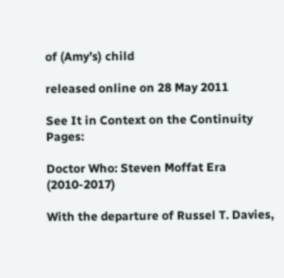of (Amy’s) child

released online on 28 May 2011

See It in Context on the Continuity Pages:

Doctor Who: Steven Moffat Era (2010-2017)

With the departure of Russel T. Davies,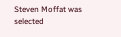Steven Moffat was selected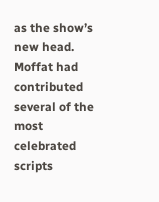as the show’s new head. Moffat had contributed several of the most celebrated scripts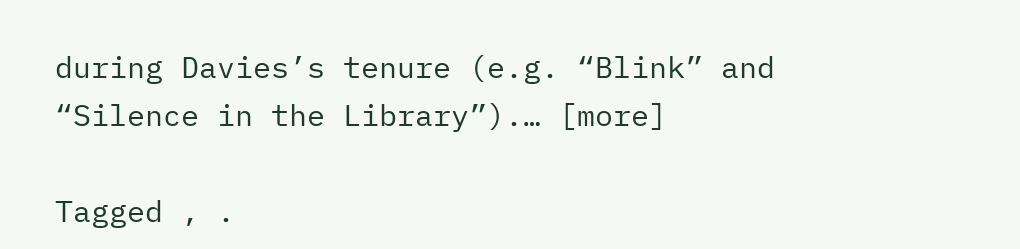during Davies’s tenure (e.g. “Blink” and “Silence in the Library”).… [more]

Tagged , .